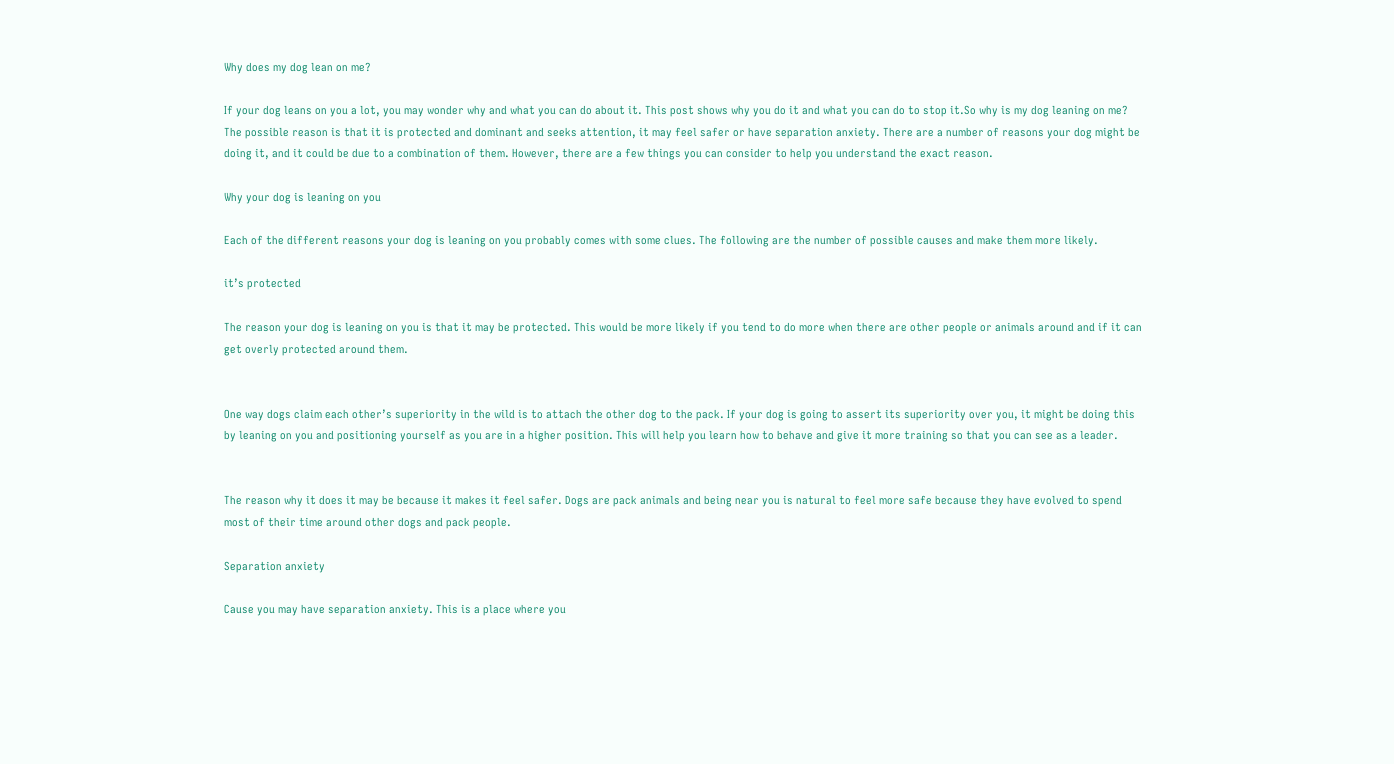Why does my dog lean on me?

If your dog leans on you a lot, you may wonder why and what you can do about it. This post shows why you do it and what you can do to stop it.So why is my dog leaning on me? The possible reason is that it is protected and dominant and seeks attention, it may feel safer or have separation anxiety. There are a number of reasons your dog might be doing it, and it could be due to a combination of them. However, there are a few things you can consider to help you understand the exact reason.

Why your dog is leaning on you

Each of the different reasons your dog is leaning on you probably comes with some clues. The following are the number of possible causes and make them more likely.

it’s protected

The reason your dog is leaning on you is that it may be protected. This would be more likely if you tend to do more when there are other people or animals around and if it can get overly protected around them.


One way dogs claim each other’s superiority in the wild is to attach the other dog to the pack. If your dog is going to assert its superiority over you, it might be doing this by leaning on you and positioning yourself as you are in a higher position. This will help you learn how to behave and give it more training so that you can see as a leader.


The reason why it does it may be because it makes it feel safer. Dogs are pack animals and being near you is natural to feel more safe because they have evolved to spend most of their time around other dogs and pack people.

Separation anxiety

Cause you may have separation anxiety. This is a place where you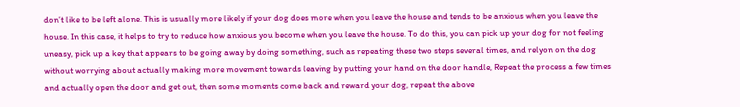don’t like to be left alone. This is usually more likely if your dog does more when you leave the house and tends to be anxious when you leave the house. In this case, it helps to try to reduce how anxious you become when you leave the house. To do this, you can pick up your dog for not feeling uneasy, pick up a key that appears to be going away by doing something, such as repeating these two steps several times, and relyon on the dog without worrying about actually making more movement towards leaving by putting your hand on the door handle, Repeat the process a few times and actually open the door and get out, then some moments come back and reward your dog, repeat the above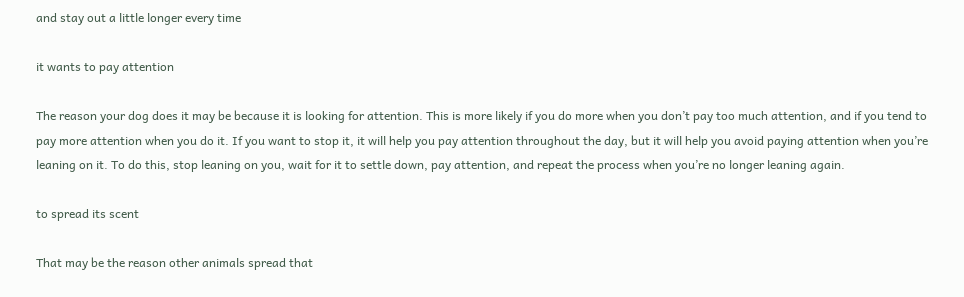and stay out a little longer every time

it wants to pay attention

The reason your dog does it may be because it is looking for attention. This is more likely if you do more when you don’t pay too much attention, and if you tend to pay more attention when you do it. If you want to stop it, it will help you pay attention throughout the day, but it will help you avoid paying attention when you’re leaning on it. To do this, stop leaning on you, wait for it to settle down, pay attention, and repeat the process when you’re no longer leaning again.

to spread its scent

That may be the reason other animals spread that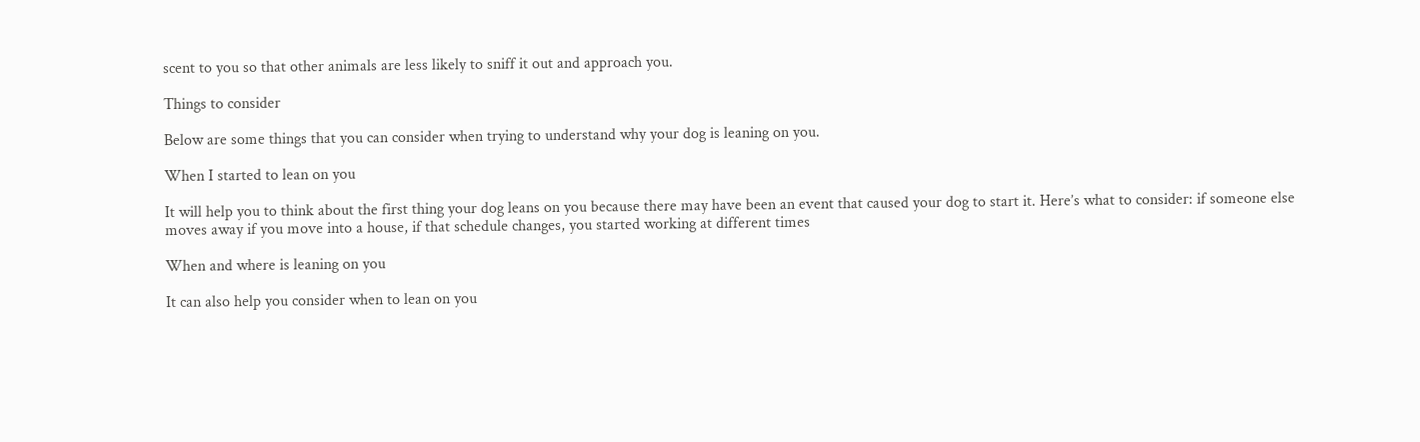scent to you so that other animals are less likely to sniff it out and approach you.

Things to consider

Below are some things that you can consider when trying to understand why your dog is leaning on you.

When I started to lean on you

It will help you to think about the first thing your dog leans on you because there may have been an event that caused your dog to start it. Here’s what to consider: if someone else moves away if you move into a house, if that schedule changes, you started working at different times

When and where is leaning on you

It can also help you consider when to lean on you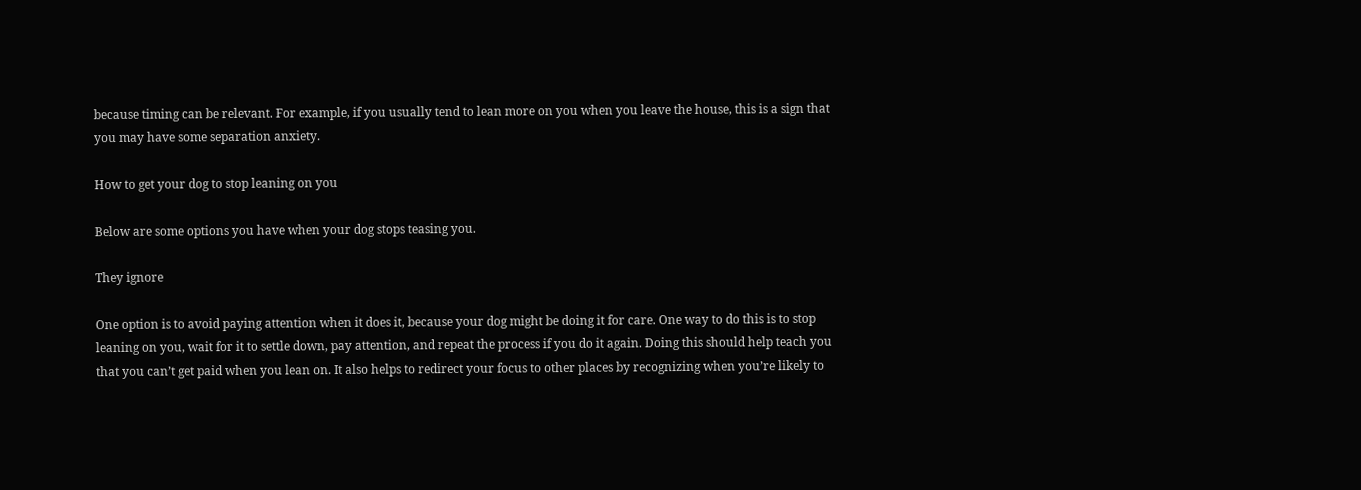because timing can be relevant. For example, if you usually tend to lean more on you when you leave the house, this is a sign that you may have some separation anxiety.

How to get your dog to stop leaning on you

Below are some options you have when your dog stops teasing you.

They ignore

One option is to avoid paying attention when it does it, because your dog might be doing it for care. One way to do this is to stop leaning on you, wait for it to settle down, pay attention, and repeat the process if you do it again. Doing this should help teach you that you can’t get paid when you lean on. It also helps to redirect your focus to other places by recognizing when you’re likely to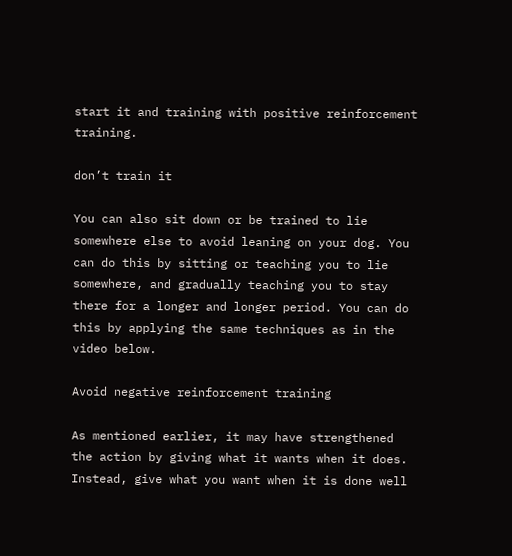start it and training with positive reinforcement training.

don’t train it

You can also sit down or be trained to lie somewhere else to avoid leaning on your dog. You can do this by sitting or teaching you to lie somewhere, and gradually teaching you to stay there for a longer and longer period. You can do this by applying the same techniques as in the video below.

Avoid negative reinforcement training

As mentioned earlier, it may have strengthened the action by giving what it wants when it does. Instead, give what you want when it is done well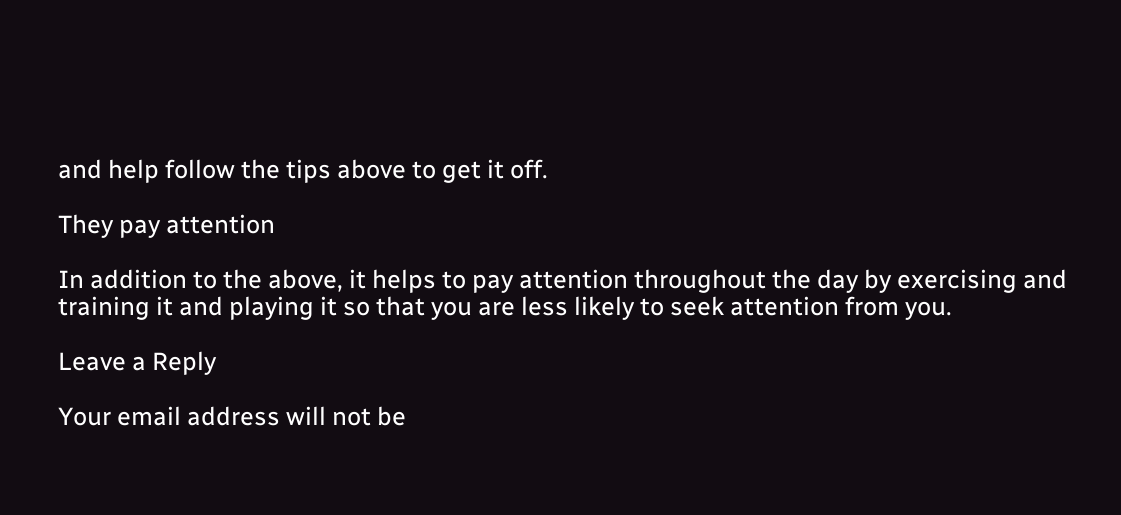and help follow the tips above to get it off.

They pay attention

In addition to the above, it helps to pay attention throughout the day by exercising and training it and playing it so that you are less likely to seek attention from you.

Leave a Reply

Your email address will not be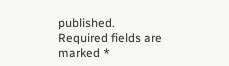published. Required fields are marked *